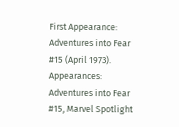First Appearance: Adventures into Fear #15 (April 1973).
Appearances: Adventures into Fear #15, Marvel Spotlight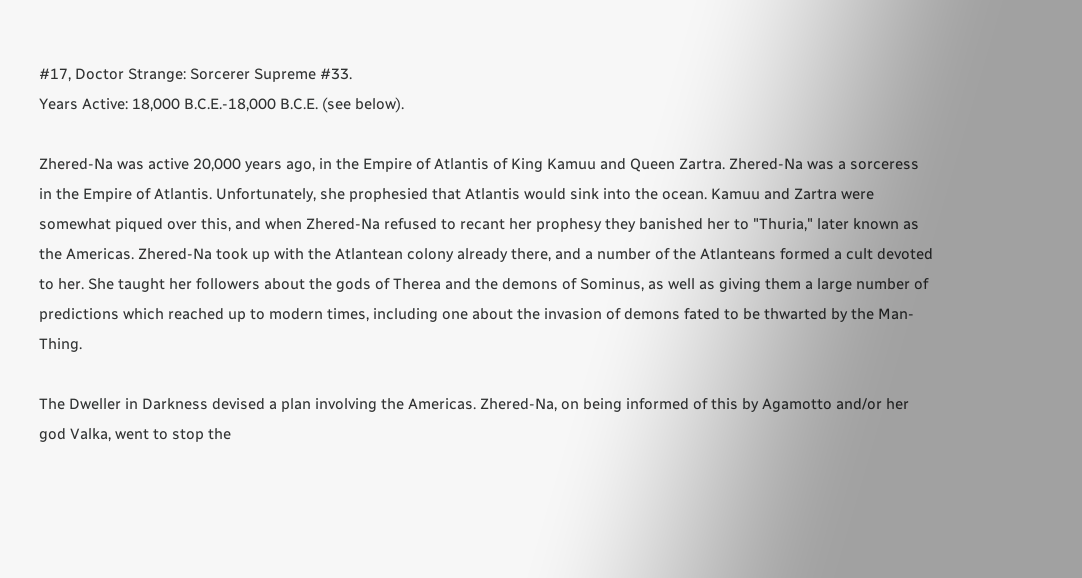#17, Doctor Strange: Sorcerer Supreme #33.
Years Active: 18,000 B.C.E.-18,000 B.C.E. (see below).

Zhered-Na was active 20,000 years ago, in the Empire of Atlantis of King Kamuu and Queen Zartra. Zhered-Na was a sorceress in the Empire of Atlantis. Unfortunately, she prophesied that Atlantis would sink into the ocean. Kamuu and Zartra were somewhat piqued over this, and when Zhered-Na refused to recant her prophesy they banished her to "Thuria," later known as the Americas. Zhered-Na took up with the Atlantean colony already there, and a number of the Atlanteans formed a cult devoted to her. She taught her followers about the gods of Therea and the demons of Sominus, as well as giving them a large number of predictions which reached up to modern times, including one about the invasion of demons fated to be thwarted by the Man-Thing.

The Dweller in Darkness devised a plan involving the Americas. Zhered-Na, on being informed of this by Agamotto and/or her god Valka, went to stop the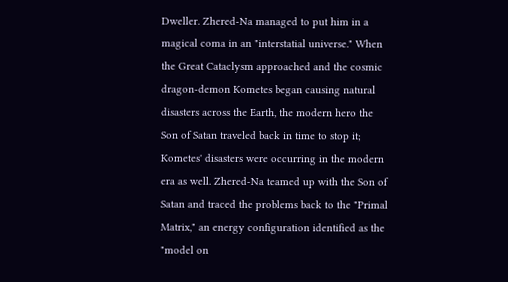Dweller. Zhered-Na managed to put him in a magical coma in an "interstatial universe." When the Great Cataclysm approached and the cosmic dragon-demon Kometes began causing natural disasters across the Earth, the modern hero the Son of Satan traveled back in time to stop it; Kometes' disasters were occurring in the modern era as well. Zhered-Na teamed up with the Son of Satan and traced the problems back to the "Primal Matrix," an energy configuration identified as the "model on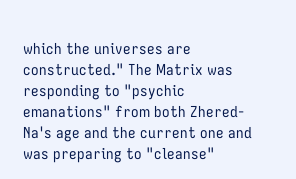which the universes are constructed." The Matrix was responding to "psychic emanations" from both Zhered-Na's age and the current one and was preparing to "cleanse"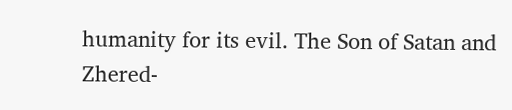humanity for its evil. The Son of Satan and Zhered-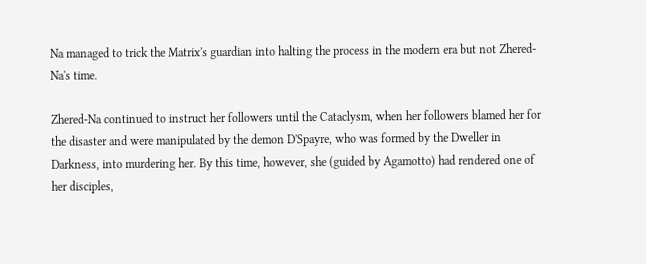Na managed to trick the Matrix's guardian into halting the process in the modern era but not Zhered-Na's time.

Zhered-Na continued to instruct her followers until the Cataclysm, when her followers blamed her for the disaster and were manipulated by the demon D'Spayre, who was formed by the Dweller in Darkness, into murdering her. By this time, however, she (guided by Agamotto) had rendered one of her disciples,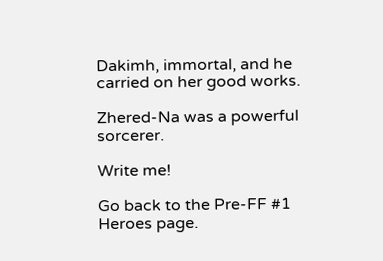Dakimh, immortal, and he carried on her good works.

Zhered-Na was a powerful sorcerer.

Write me!

Go back to the Pre-FF #1 Heroes page.